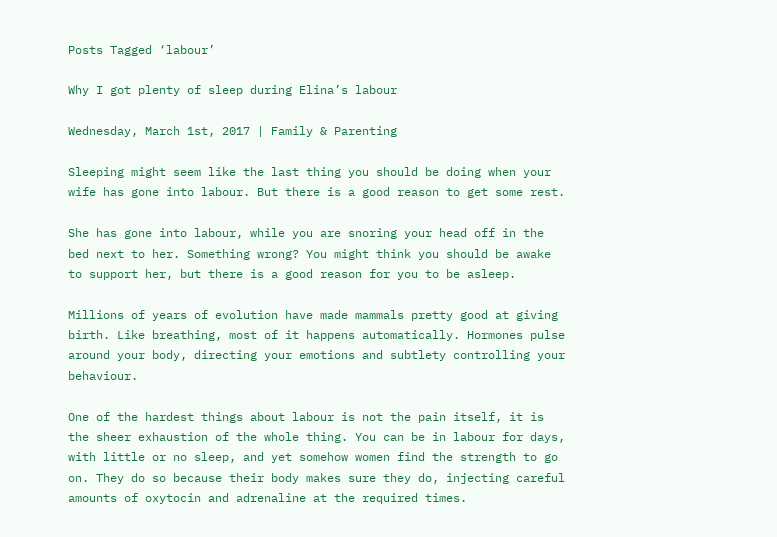Posts Tagged ‘labour’

Why I got plenty of sleep during Elina’s labour

Wednesday, March 1st, 2017 | Family & Parenting

Sleeping might seem like the last thing you should be doing when your wife has gone into labour. But there is a good reason to get some rest.

She has gone into labour, while you are snoring your head off in the bed next to her. Something wrong? You might think you should be awake to support her, but there is a good reason for you to be asleep.

Millions of years of evolution have made mammals pretty good at giving birth. Like breathing, most of it happens automatically. Hormones pulse around your body, directing your emotions and subtlety controlling your behaviour.

One of the hardest things about labour is not the pain itself, it is the sheer exhaustion of the whole thing. You can be in labour for days, with little or no sleep, and yet somehow women find the strength to go on. They do so because their body makes sure they do, injecting careful amounts of oxytocin and adrenaline at the required times.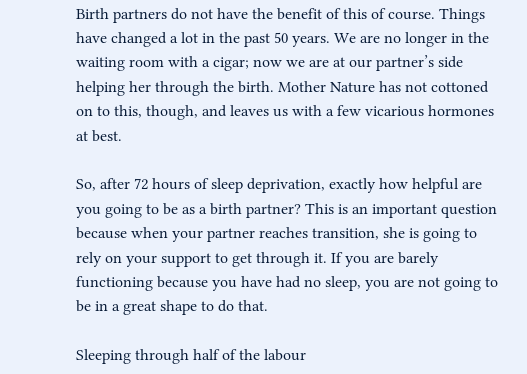Birth partners do not have the benefit of this of course. Things have changed a lot in the past 50 years. We are no longer in the waiting room with a cigar; now we are at our partner’s side helping her through the birth. Mother Nature has not cottoned on to this, though, and leaves us with a few vicarious hormones at best.

So, after 72 hours of sleep deprivation, exactly how helpful are you going to be as a birth partner? This is an important question because when your partner reaches transition, she is going to rely on your support to get through it. If you are barely functioning because you have had no sleep, you are not going to be in a great shape to do that.

Sleeping through half of the labour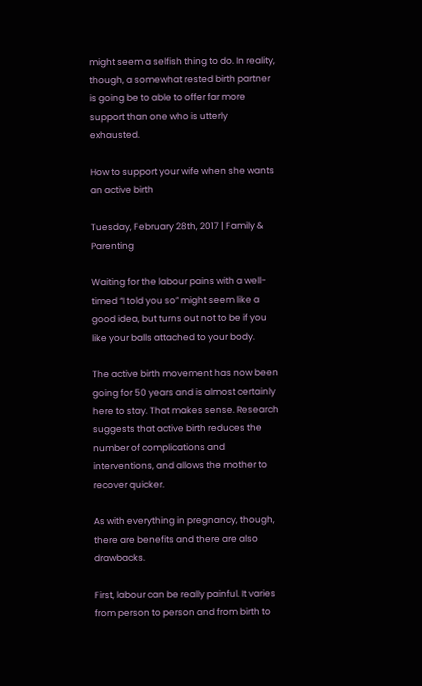might seem a selfish thing to do. In reality, though, a somewhat rested birth partner is going be to able to offer far more support than one who is utterly exhausted.

How to support your wife when she wants an active birth

Tuesday, February 28th, 2017 | Family & Parenting

Waiting for the labour pains with a well-timed “I told you so” might seem like a good idea, but turns out not to be if you like your balls attached to your body.

The active birth movement has now been going for 50 years and is almost certainly here to stay. That makes sense. Research suggests that active birth reduces the number of complications and interventions, and allows the mother to recover quicker.

As with everything in pregnancy, though, there are benefits and there are also drawbacks.

First, labour can be really painful. It varies from person to person and from birth to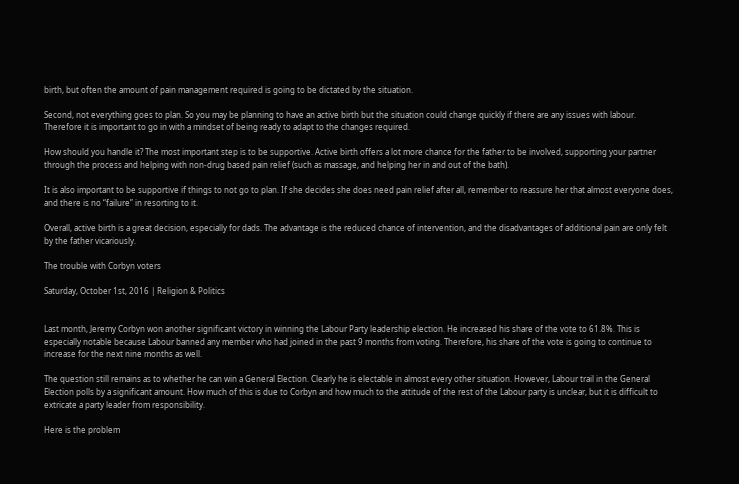birth, but often the amount of pain management required is going to be dictated by the situation.

Second, not everything goes to plan. So you may be planning to have an active birth but the situation could change quickly if there are any issues with labour. Therefore it is important to go in with a mindset of being ready to adapt to the changes required.

How should you handle it? The most important step is to be supportive. Active birth offers a lot more chance for the father to be involved, supporting your partner through the process and helping with non-drug based pain relief (such as massage, and helping her in and out of the bath).

It is also important to be supportive if things to not go to plan. If she decides she does need pain relief after all, remember to reassure her that almost everyone does, and there is no “failure” in resorting to it.

Overall, active birth is a great decision, especially for dads. The advantage is the reduced chance of intervention, and the disadvantages of additional pain are only felt by the father vicariously.

The trouble with Corbyn voters

Saturday, October 1st, 2016 | Religion & Politics


Last month, Jeremy Corbyn won another significant victory in winning the Labour Party leadership election. He increased his share of the vote to 61.8%. This is especially notable because Labour banned any member who had joined in the past 9 months from voting. Therefore, his share of the vote is going to continue to increase for the next nine months as well.

The question still remains as to whether he can win a General Election. Clearly he is electable in almost every other situation. However, Labour trail in the General Election polls by a significant amount. How much of this is due to Corbyn and how much to the attitude of the rest of the Labour party is unclear, but it is difficult to extricate a party leader from responsibility.

Here is the problem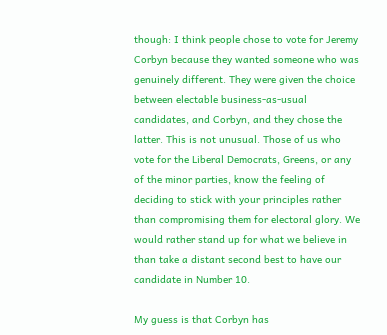though: I think people chose to vote for Jeremy Corbyn because they wanted someone who was genuinely different. They were given the choice between electable business-as-usual candidates, and Corbyn, and they chose the latter. This is not unusual. Those of us who vote for the Liberal Democrats, Greens, or any of the minor parties, know the feeling of deciding to stick with your principles rather than compromising them for electoral glory. We would rather stand up for what we believe in than take a distant second best to have our candidate in Number 10.

My guess is that Corbyn has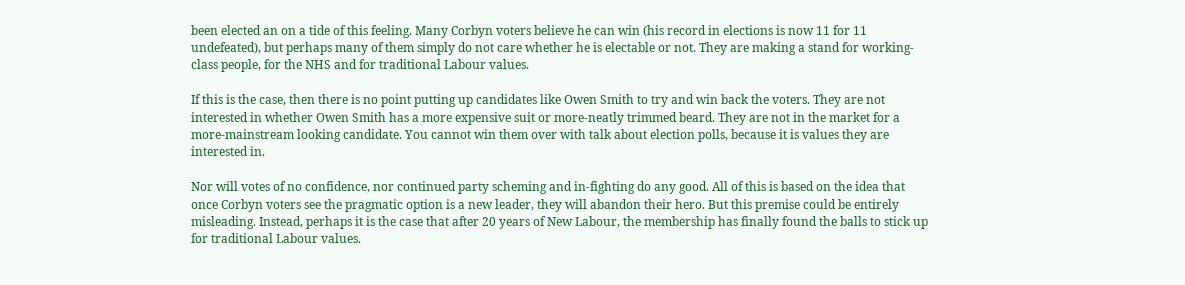been elected an on a tide of this feeling. Many Corbyn voters believe he can win (his record in elections is now 11 for 11 undefeated), but perhaps many of them simply do not care whether he is electable or not. They are making a stand for working-class people, for the NHS and for traditional Labour values.

If this is the case, then there is no point putting up candidates like Owen Smith to try and win back the voters. They are not interested in whether Owen Smith has a more expensive suit or more-neatly trimmed beard. They are not in the market for a more-mainstream looking candidate. You cannot win them over with talk about election polls, because it is values they are interested in.

Nor will votes of no confidence, nor continued party scheming and in-fighting do any good. All of this is based on the idea that once Corbyn voters see the pragmatic option is a new leader, they will abandon their hero. But this premise could be entirely misleading. Instead, perhaps it is the case that after 20 years of New Labour, the membership has finally found the balls to stick up for traditional Labour values.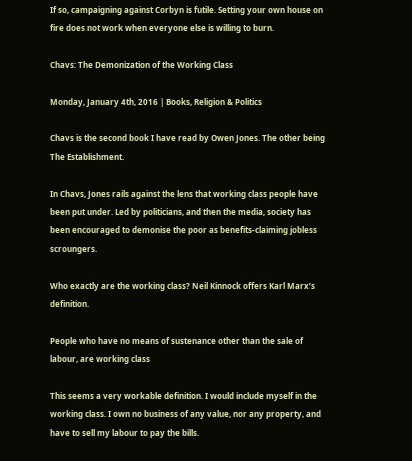If so, campaigning against Corbyn is futile. Setting your own house on fire does not work when everyone else is willing to burn.

Chavs: The Demonization of the Working Class

Monday, January 4th, 2016 | Books, Religion & Politics

Chavs is the second book I have read by Owen Jones. The other being The Establishment.

In Chavs, Jones rails against the lens that working class people have been put under. Led by politicians, and then the media, society has been encouraged to demonise the poor as benefits-claiming jobless scroungers.

Who exactly are the working class? Neil Kinnock offers Karl Marx’s definition.

People who have no means of sustenance other than the sale of labour, are working class

This seems a very workable definition. I would include myself in the working class. I own no business of any value, nor any property, and have to sell my labour to pay the bills.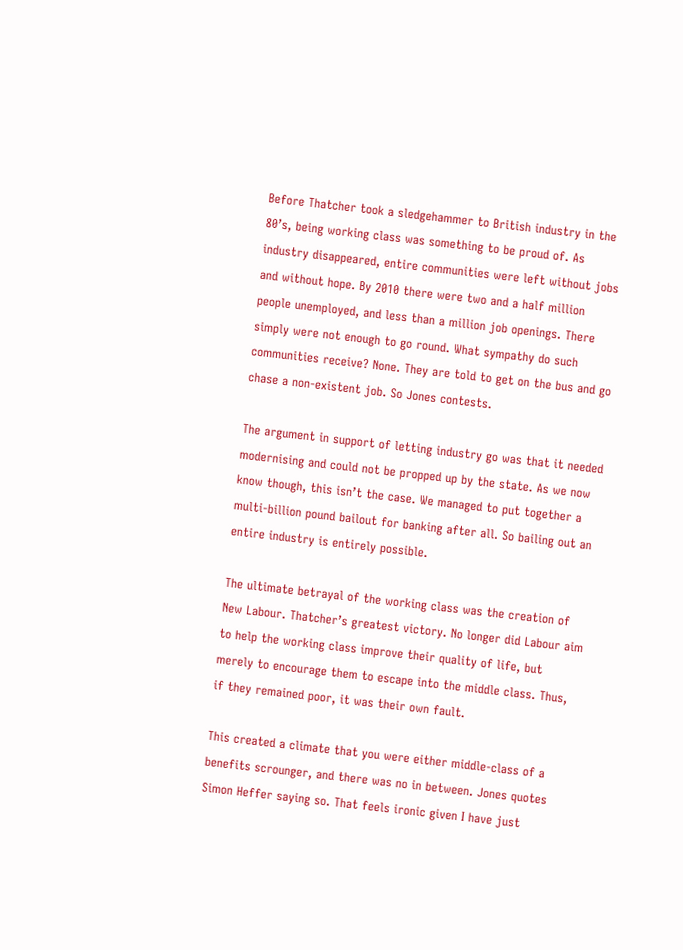Before Thatcher took a sledgehammer to British industry in the 80’s, being working class was something to be proud of. As industry disappeared, entire communities were left without jobs and without hope. By 2010 there were two and a half million people unemployed, and less than a million job openings. There simply were not enough to go round. What sympathy do such communities receive? None. They are told to get on the bus and go chase a non-existent job. So Jones contests.

The argument in support of letting industry go was that it needed modernising and could not be propped up by the state. As we now know though, this isn’t the case. We managed to put together a multi-billion pound bailout for banking after all. So bailing out an entire industry is entirely possible.

The ultimate betrayal of the working class was the creation of New Labour. Thatcher’s greatest victory. No longer did Labour aim to help the working class improve their quality of life, but merely to encourage them to escape into the middle class. Thus, if they remained poor, it was their own fault.

This created a climate that you were either middle-class of a benefits scrounger, and there was no in between. Jones quotes Simon Heffer saying so. That feels ironic given I have just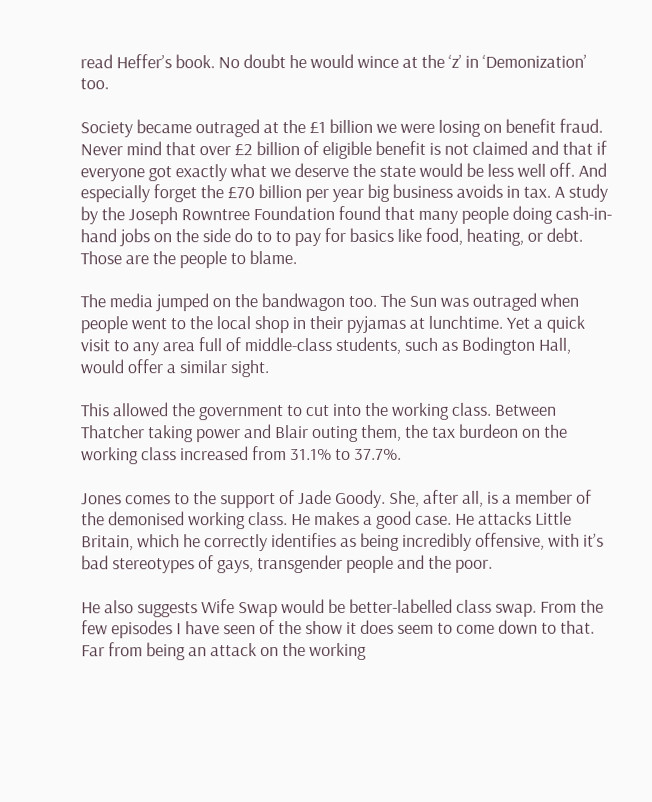read Heffer’s book. No doubt he would wince at the ‘z’ in ‘Demonization’ too.

Society became outraged at the £1 billion we were losing on benefit fraud. Never mind that over £2 billion of eligible benefit is not claimed and that if everyone got exactly what we deserve the state would be less well off. And especially forget the £70 billion per year big business avoids in tax. A study by the Joseph Rowntree Foundation found that many people doing cash-in-hand jobs on the side do to to pay for basics like food, heating, or debt. Those are the people to blame.

The media jumped on the bandwagon too. The Sun was outraged when people went to the local shop in their pyjamas at lunchtime. Yet a quick visit to any area full of middle-class students, such as Bodington Hall, would offer a similar sight.

This allowed the government to cut into the working class. Between Thatcher taking power and Blair outing them, the tax burdeon on the working class increased from 31.1% to 37.7%.

Jones comes to the support of Jade Goody. She, after all, is a member of the demonised working class. He makes a good case. He attacks Little Britain, which he correctly identifies as being incredibly offensive, with it’s bad stereotypes of gays, transgender people and the poor.

He also suggests Wife Swap would be better-labelled class swap. From the few episodes I have seen of the show it does seem to come down to that. Far from being an attack on the working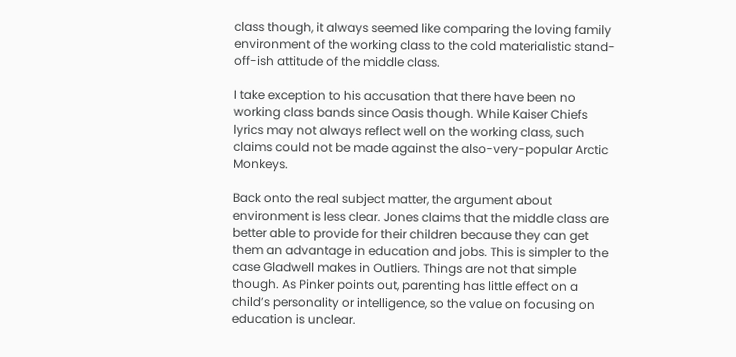class though, it always seemed like comparing the loving family environment of the working class to the cold materialistic stand-off-ish attitude of the middle class.

I take exception to his accusation that there have been no working class bands since Oasis though. While Kaiser Chiefs lyrics may not always reflect well on the working class, such claims could not be made against the also-very-popular Arctic Monkeys.

Back onto the real subject matter, the argument about environment is less clear. Jones claims that the middle class are better able to provide for their children because they can get them an advantage in education and jobs. This is simpler to the case Gladwell makes in Outliers. Things are not that simple though. As Pinker points out, parenting has little effect on a child’s personality or intelligence, so the value on focusing on education is unclear.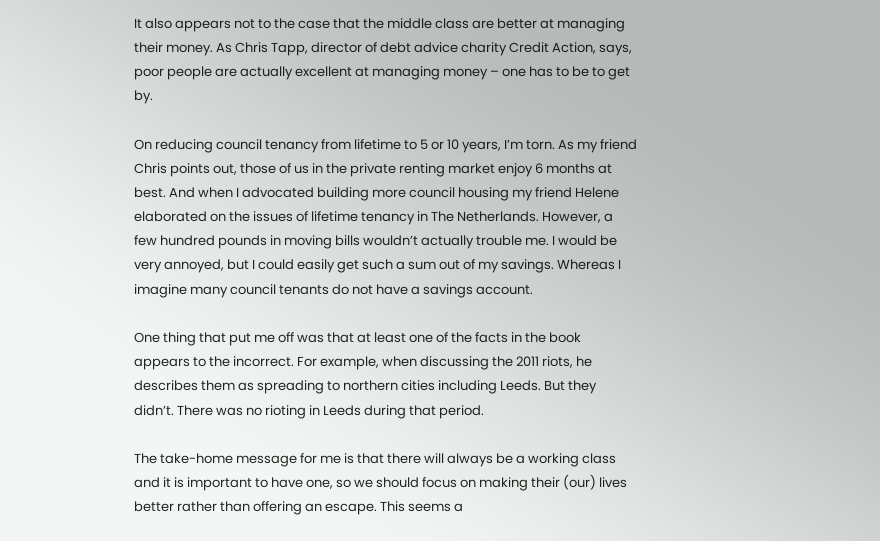It also appears not to the case that the middle class are better at managing their money. As Chris Tapp, director of debt advice charity Credit Action, says, poor people are actually excellent at managing money – one has to be to get by.

On reducing council tenancy from lifetime to 5 or 10 years, I’m torn. As my friend Chris points out, those of us in the private renting market enjoy 6 months at best. And when I advocated building more council housing my friend Helene elaborated on the issues of lifetime tenancy in The Netherlands. However, a few hundred pounds in moving bills wouldn’t actually trouble me. I would be very annoyed, but I could easily get such a sum out of my savings. Whereas I imagine many council tenants do not have a savings account.

One thing that put me off was that at least one of the facts in the book appears to the incorrect. For example, when discussing the 2011 riots, he describes them as spreading to northern cities including Leeds. But they didn’t. There was no rioting in Leeds during that period.

The take-home message for me is that there will always be a working class and it is important to have one, so we should focus on making their (our) lives better rather than offering an escape. This seems a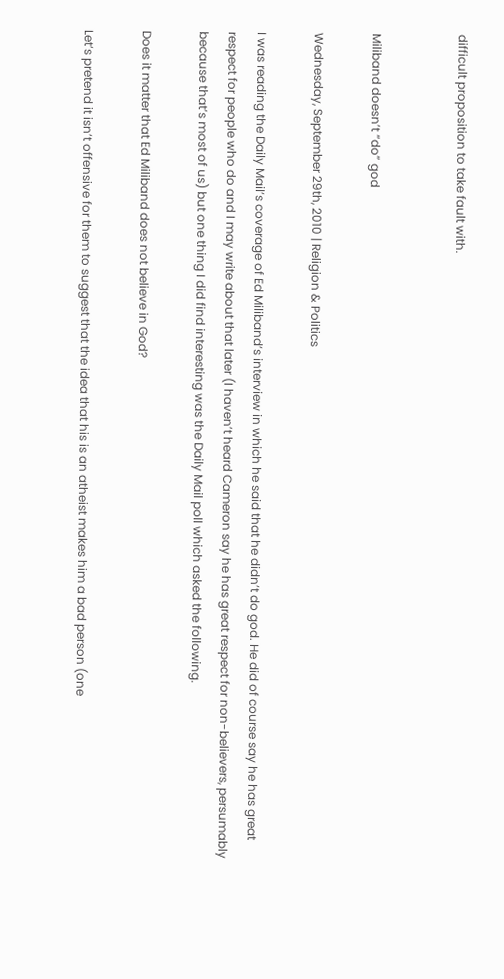difficult proposition to take fault with.


Miliband doesn’t “do” god

Wednesday, September 29th, 2010 | Religion & Politics

I was reading the Daily Mail’s coverage of Ed Miliband’s interview in which he said that he didn’t do god. He did of course say he has great respect for people who do and I may write about that later (I haven’t heard Cameron say he has great respect for non-believers, persumably because that’s most of us) but one thing I did find interesting was the Daily Mail poll which asked the following.

Does it matter that Ed Miliband does not believe in God?

Let’s pretend it isn’t offensive for them to suggest that the idea that his is an atheist makes him a bad person (one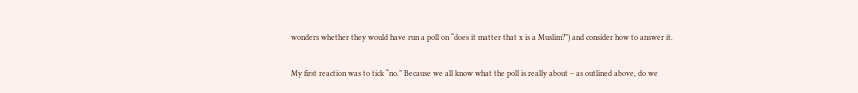wonders whether they would have run a poll on “does it matter that x is a Muslim?”) and consider how to answer it.

My first reaction was to tick “no.” Because we all know what the poll is really about – as outlined above, do we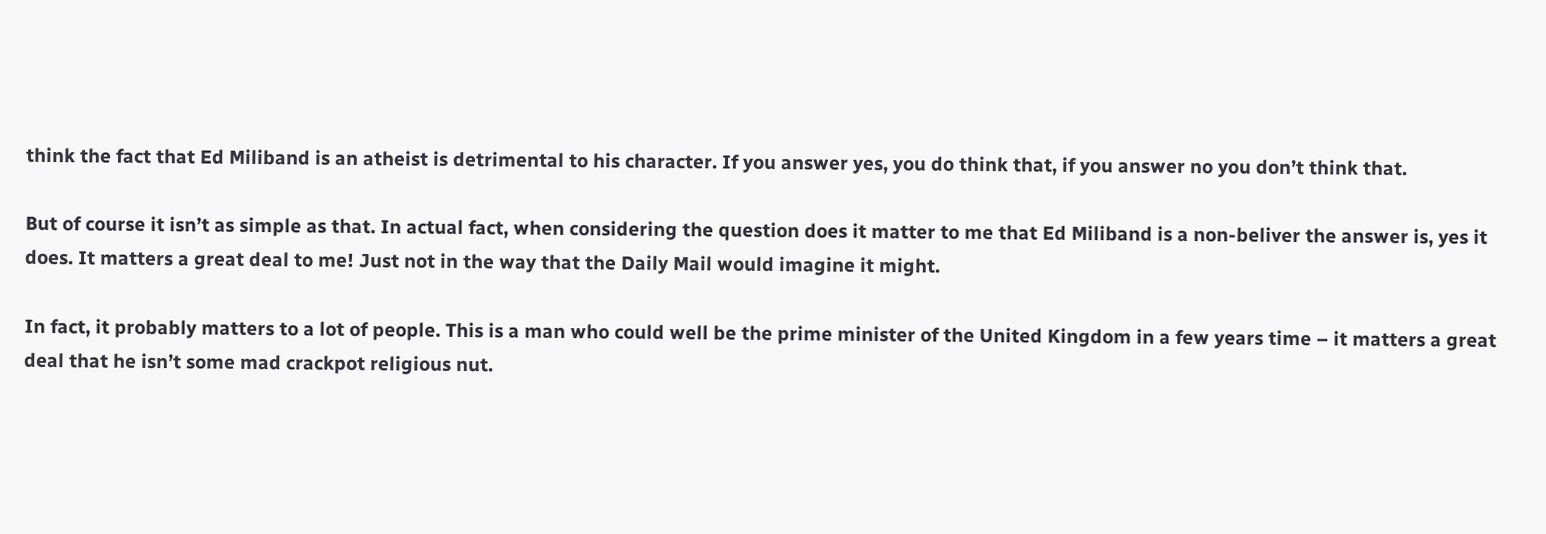think the fact that Ed Miliband is an atheist is detrimental to his character. If you answer yes, you do think that, if you answer no you don’t think that.

But of course it isn’t as simple as that. In actual fact, when considering the question does it matter to me that Ed Miliband is a non-beliver the answer is, yes it does. It matters a great deal to me! Just not in the way that the Daily Mail would imagine it might.

In fact, it probably matters to a lot of people. This is a man who could well be the prime minister of the United Kingdom in a few years time – it matters a great deal that he isn’t some mad crackpot religious nut.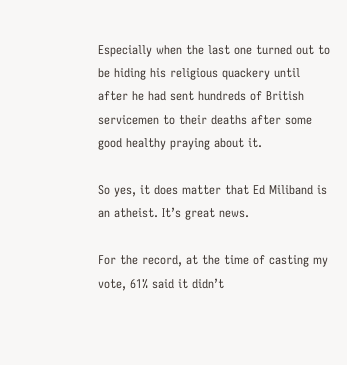Especially when the last one turned out to be hiding his religious quackery until after he had sent hundreds of British servicemen to their deaths after some good healthy praying about it.

So yes, it does matter that Ed Miliband is an atheist. It’s great news.

For the record, at the time of casting my vote, 61% said it didn’t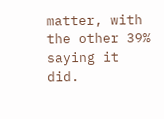matter, with the other 39% saying it did.